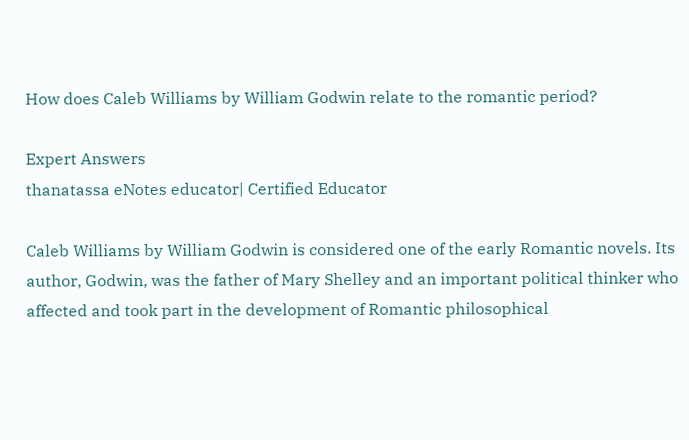How does Caleb Williams by William Godwin relate to the romantic period?

Expert Answers
thanatassa eNotes educator| Certified Educator

Caleb Williams by William Godwin is considered one of the early Romantic novels. Its author, Godwin, was the father of Mary Shelley and an important political thinker who affected and took part in the development of Romantic philosophical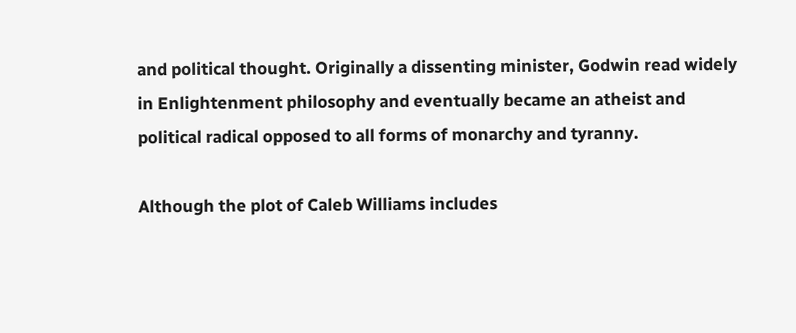and political thought. Originally a dissenting minister, Godwin read widely in Enlightenment philosophy and eventually became an atheist and political radical opposed to all forms of monarchy and tyranny.

Although the plot of Caleb Williams includes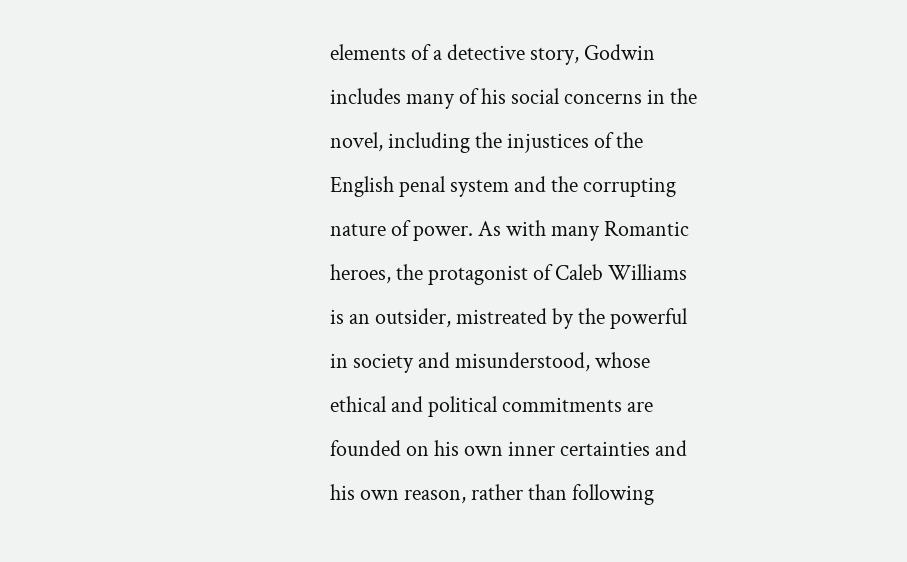elements of a detective story, Godwin includes many of his social concerns in the novel, including the injustices of the English penal system and the corrupting nature of power. As with many Romantic heroes, the protagonist of Caleb Williams is an outsider, mistreated by the powerful in society and misunderstood, whose ethical and political commitments are founded on his own inner certainties and his own reason, rather than following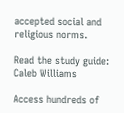accepted social and religious norms.

Read the study guide:
Caleb Williams

Access hundreds of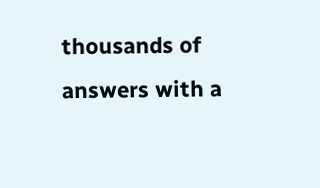thousands of answers with a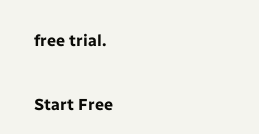free trial.

Start Free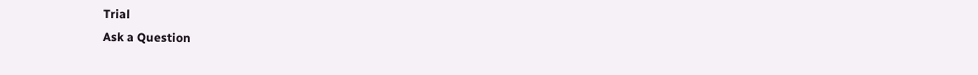Trial
Ask a Question